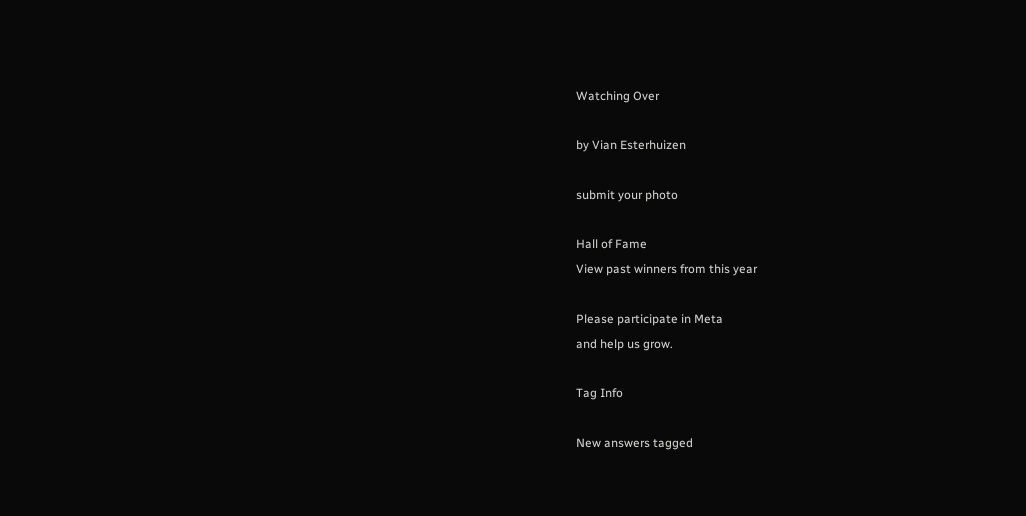Watching Over

by Vian Esterhuizen

submit your photo

Hall of Fame
View past winners from this year

Please participate in Meta
and help us grow.

Tag Info

New answers tagged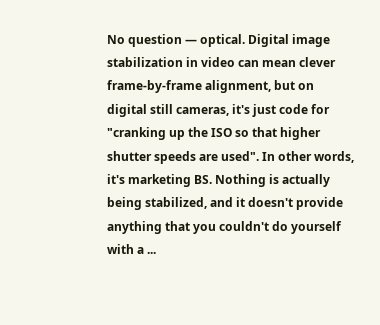No question — optical. Digital image stabilization in video can mean clever frame-by-frame alignment, but on digital still cameras, it's just code for "cranking up the ISO so that higher shutter speeds are used". In other words, it's marketing BS. Nothing is actually being stabilized, and it doesn't provide anything that you couldn't do yourself with a ...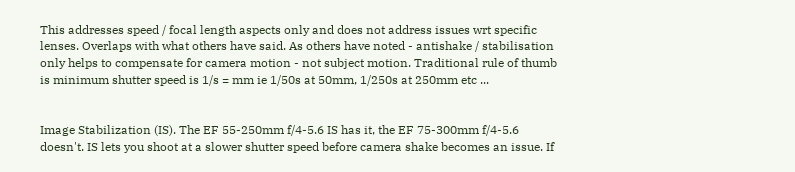This addresses speed / focal length aspects only and does not address issues wrt specific lenses. Overlaps with what others have said. As others have noted - antishake / stabilisation only helps to compensate for camera motion - not subject motion. Traditional rule of thumb is minimum shutter speed is 1/s = mm ie 1/50s at 50mm, 1/250s at 250mm etc ...


Image Stabilization (IS). The EF 55-250mm f/4-5.6 IS has it, the EF 75-300mm f/4-5.6 doesn't. IS lets you shoot at a slower shutter speed before camera shake becomes an issue. If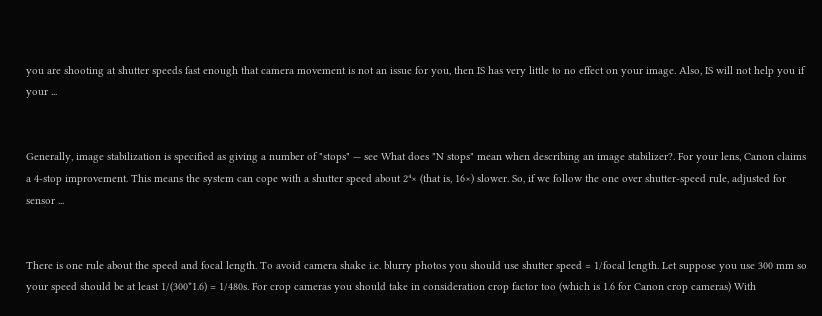you are shooting at shutter speeds fast enough that camera movement is not an issue for you, then IS has very little to no effect on your image. Also, IS will not help you if your ...


Generally, image stabilization is specified as giving a number of "stops" — see What does "N stops" mean when describing an image stabilizer?. For your lens, Canon claims a 4-stop improvement. This means the system can cope with a shutter speed about 2⁴× (that is, 16×) slower. So, if we follow the one over shutter-speed rule, adjusted for sensor ...


There is one rule about the speed and focal length. To avoid camera shake i.e. blurry photos you should use shutter speed = 1/focal length. Let suppose you use 300 mm so your speed should be at least 1/(300*1.6) = 1/480s. For crop cameras you should take in consideration crop factor too (which is 1.6 for Canon crop cameras) With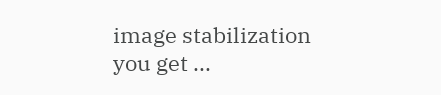image stabilization you get ...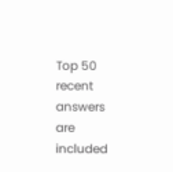Top 50 recent answers are included